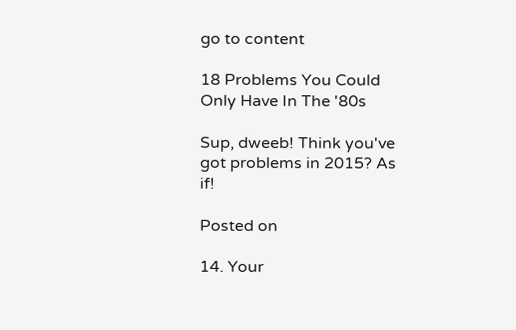go to content

18 Problems You Could Only Have In The '80s

Sup, dweeb! Think you've got problems in 2015? As if!

Posted on

14. Your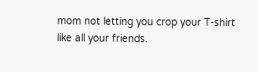mom not letting you crop your T-shirt like all your friends.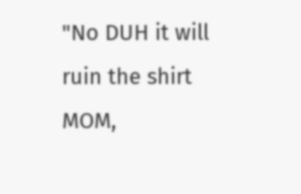"No DUH it will ruin the shirt MOM,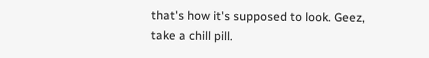that's how it's supposed to look. Geez, take a chill pill.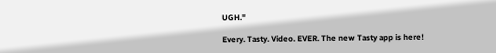UGH."

Every. Tasty. Video. EVER. The new Tasty app is here!